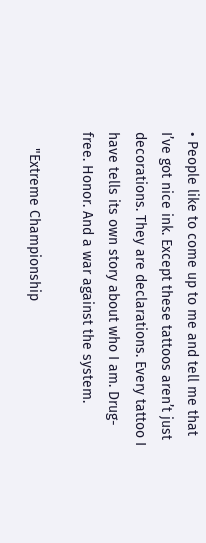• People like to come up to me and tell me that I’ve got nice ink. Except these tattoos aren’t just decorations. They are declarations. Every tattoo I have tells its own story about who I am. Drug-free. Honor. And a war against the system.

    "Extreme Championship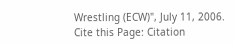Wrestling (ECW)", July 11, 2006.
Cite this Page: Citation